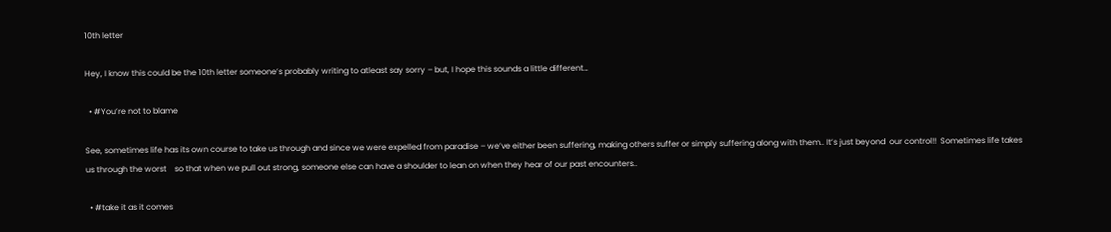10th letter

Hey, I know this could be the 10th letter someone’s probably writing to atleast say sorry – but, I hope this sounds a little different…

  • #You’re not to blame

See, sometimes life has its own course to take us through and since we were expelled from paradise – we’ve either been suffering, making others suffer or simply suffering along with them.. It’s just beyond  our control!!  Sometimes life takes us through the worst    so that when we pull out strong, someone else can have a shoulder to lean on when they hear of our past encounters..

  • #take it as it comes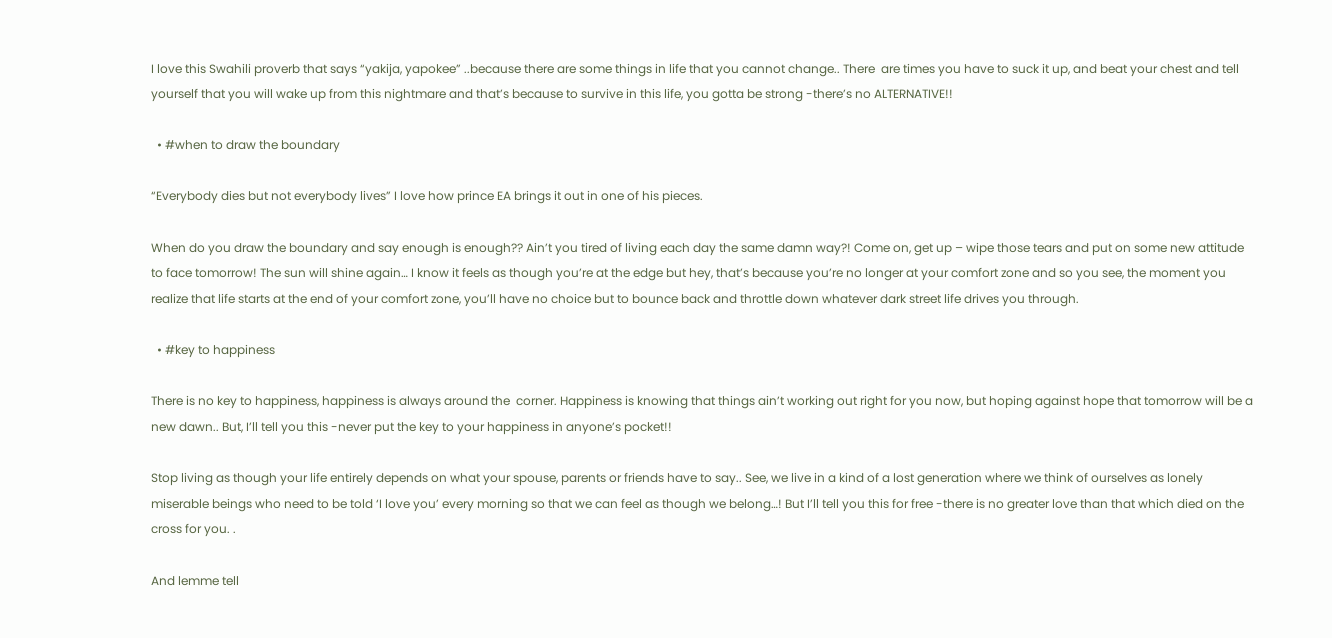I love this Swahili proverb that says “yakija, yapokee” ..because there are some things in life that you cannot change.. There  are times you have to suck it up, and beat your chest and tell yourself that you will wake up from this nightmare and that’s because to survive in this life, you gotta be strong -there’s no ALTERNATIVE!!

  • #when to draw the boundary

“Everybody dies but not everybody lives” I love how prince EA brings it out in one of his pieces.

When do you draw the boundary and say enough is enough?? Ain’t you tired of living each day the same damn way?! Come on, get up – wipe those tears and put on some new attitude to face tomorrow! The sun will shine again… I know it feels as though you’re at the edge but hey, that’s because you’re no longer at your comfort zone and so you see, the moment you realize that life starts at the end of your comfort zone, you’ll have no choice but to bounce back and throttle down whatever dark street life drives you through.

  • #key to happiness

There is no key to happiness, happiness is always around the  corner. Happiness is knowing that things ain’t working out right for you now, but hoping against hope that tomorrow will be a new dawn.. But, I’ll tell you this -never put the key to your happiness in anyone’s pocket!!

Stop living as though your life entirely depends on what your spouse, parents or friends have to say.. See, we live in a kind of a lost generation where we think of ourselves as lonely miserable beings who need to be told ‘I love you’ every morning so that we can feel as though we belong…! But I’ll tell you this for free -there is no greater love than that which died on the cross for you. .

And lemme tell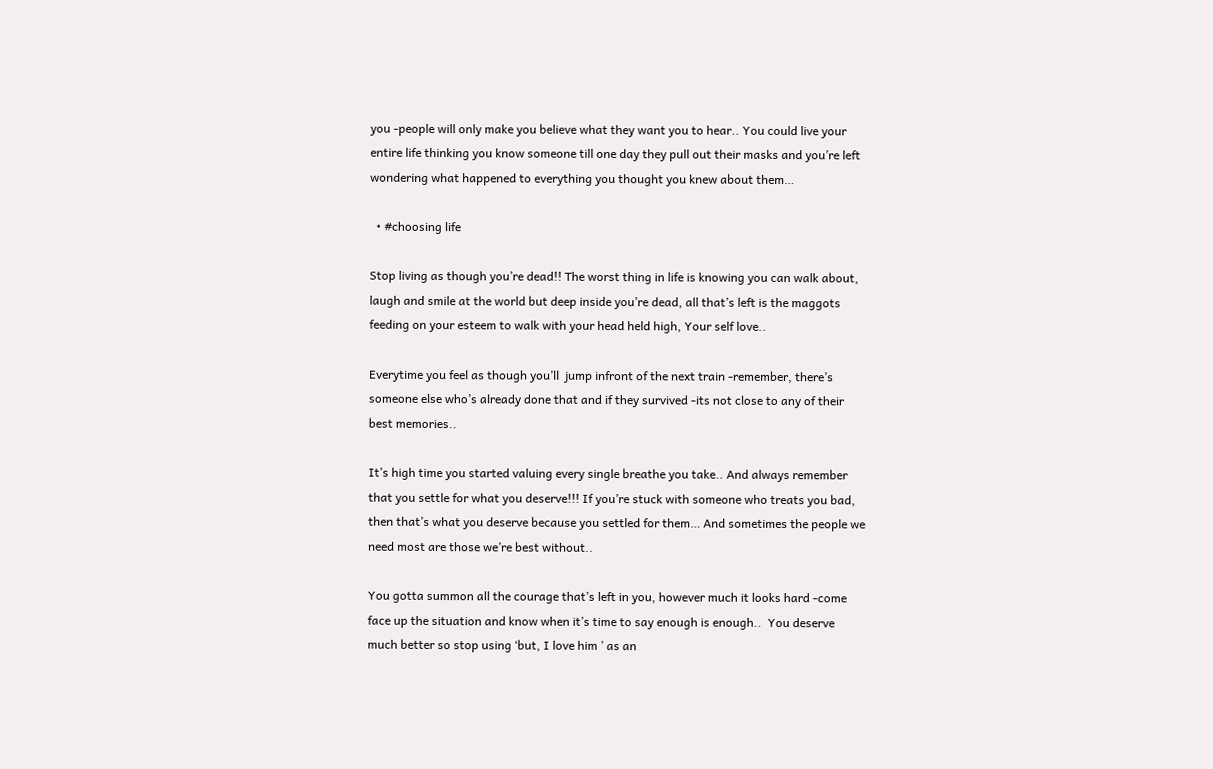you -people will only make you believe what they want you to hear.. You could live your entire life thinking you know someone till one day they pull out their masks and you’re left wondering what happened to everything you thought you knew about them…

  • #choosing life

Stop living as though you’re dead!! The worst thing in life is knowing you can walk about, laugh and smile at the world but deep inside you’re dead, all that’s left is the maggots feeding on your esteem to walk with your head held high, Your self love..

Everytime you feel as though you’ll  jump infront of the next train -remember, there’s someone else who’s already done that and if they survived -its not close to any of their best memories..

It’s high time you started valuing every single breathe you take.. And always remember that you settle for what you deserve!!! If you’re stuck with someone who treats you bad, then that’s what you deserve because you settled for them… And sometimes the people we need most are those we’re best without..

You gotta summon all the courage that’s left in you, however much it looks hard -come face up the situation and know when it’s time to say enough is enough..  You deserve much better so stop using ‘but, I love him ’ as an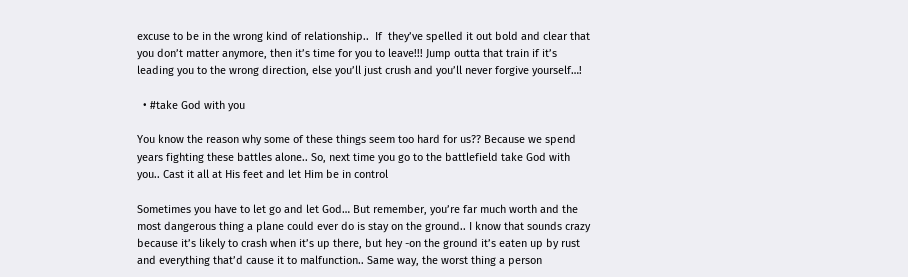excuse to be in the wrong kind of relationship..  If  they’ve spelled it out bold and clear that you don’t matter anymore, then it’s time for you to leave!!! Jump outta that train if it’s leading you to the wrong direction, else you’ll just crush and you’ll never forgive yourself…!

  • #take God with you

You know the reason why some of these things seem too hard for us?? Because we spend years fighting these battles alone.. So, next time you go to the battlefield take God with you.. Cast it all at His feet and let Him be in control

Sometimes you have to let go and let God… But remember, you’re far much worth and the most dangerous thing a plane could ever do is stay on the ground.. I know that sounds crazy because it’s likely to crash when it’s up there, but hey -on the ground it’s eaten up by rust and everything that’d cause it to malfunction.. Same way, the worst thing a person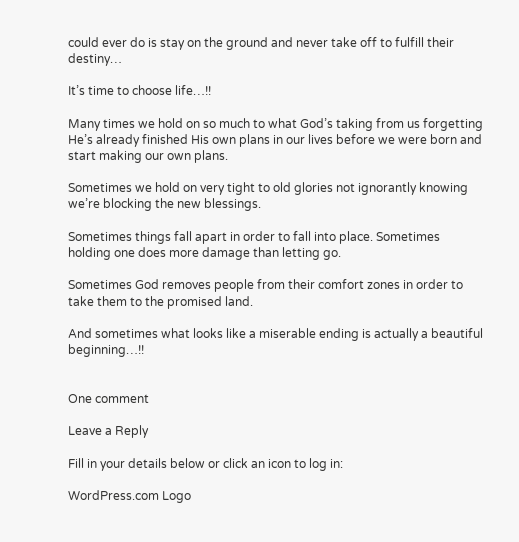could ever do is stay on the ground and never take off to fulfill their destiny…

It’s time to choose life…!!

Many times we hold on so much to what God’s taking from us forgetting He’s already finished His own plans in our lives before we were born and start making our own plans.

Sometimes we hold on very tight to old glories not ignorantly knowing we’re blocking the new blessings.

Sometimes things fall apart in order to fall into place. Sometimes holding one does more damage than letting go.

Sometimes God removes people from their comfort zones in order to take them to the promised land.

And sometimes what looks like a miserable ending is actually a beautiful beginning…!!


One comment

Leave a Reply

Fill in your details below or click an icon to log in:

WordPress.com Logo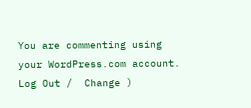You are commenting using your WordPress.com account. Log Out /  Change )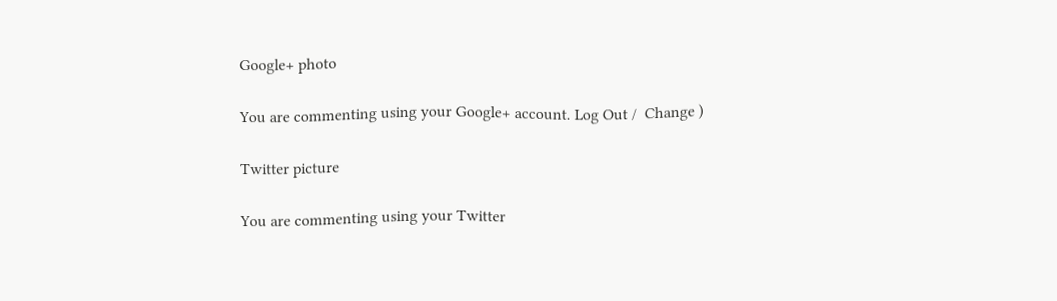Google+ photo

You are commenting using your Google+ account. Log Out /  Change )

Twitter picture

You are commenting using your Twitter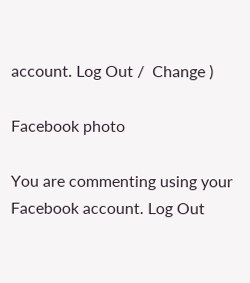account. Log Out /  Change )

Facebook photo

You are commenting using your Facebook account. Log Out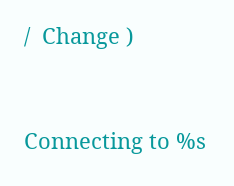/  Change )


Connecting to %s